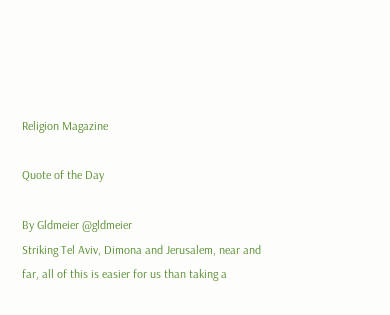Religion Magazine

Quote of the Day

By Gldmeier @gldmeier
Striking Tel Aviv, Dimona and Jerusalem, near and far, all of this is easier for us than taking a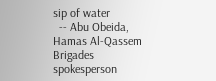sip of water
  -- Abu Obeida, Hamas Al-Qassem Brigades spokesperson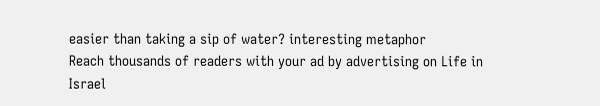easier than taking a sip of water? interesting metaphor
Reach thousands of readers with your ad by advertising on Life in Israel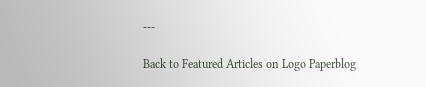---

Back to Featured Articles on Logo Paperblog